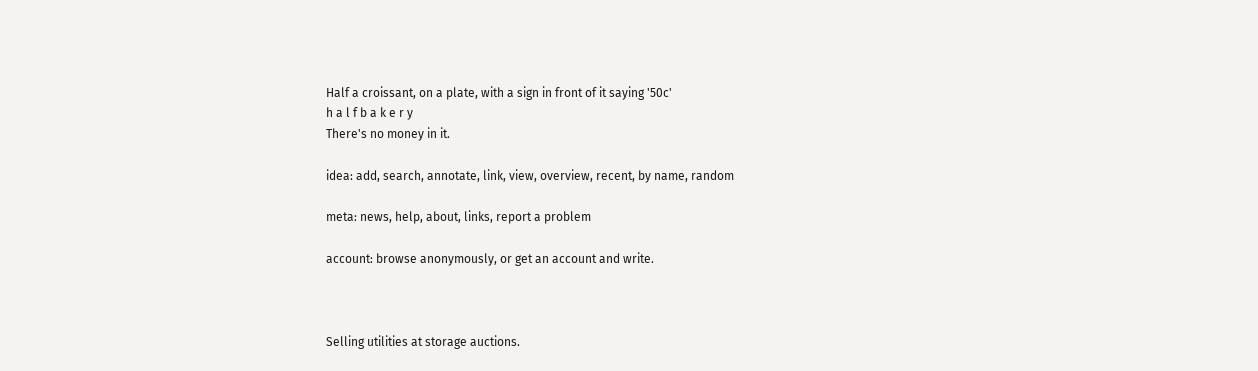Half a croissant, on a plate, with a sign in front of it saying '50c'
h a l f b a k e r y
There's no money in it.

idea: add, search, annotate, link, view, overview, recent, by name, random

meta: news, help, about, links, report a problem

account: browse anonymously, or get an account and write.



Selling utilities at storage auctions.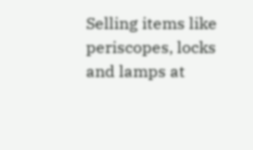Selling items like periscopes, locks and lamps at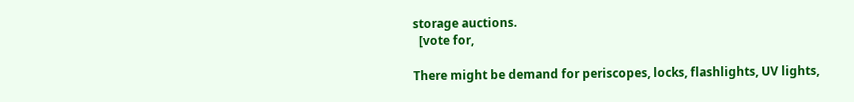storage auctions.
  [vote for,

There might be demand for periscopes, locks, flashlights, UV lights,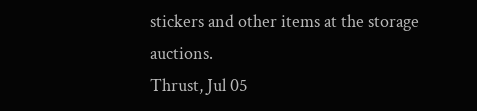stickers and other items at the storage auctions.
Thrust, Jul 05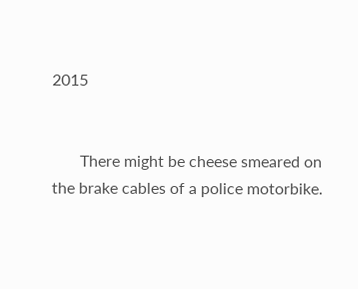2015


       There might be cheese smeared on the brake cables of a police motorbike.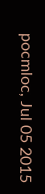pocmloc, Jul 05 2015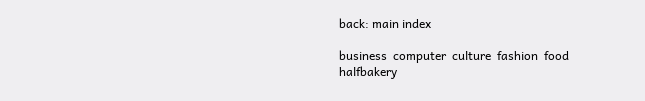back: main index

business  computer  culture  fashion  food  halfbakery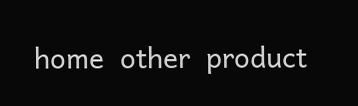home  other  product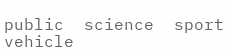public  science  sport  vehicle